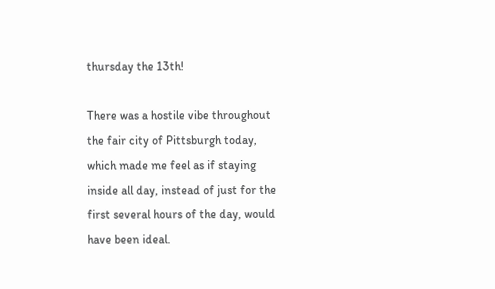thursday the 13th!

There was a hostile vibe throughout the fair city of Pittsburgh today, which made me feel as if staying inside all day, instead of just for the first several hours of the day, would have been ideal.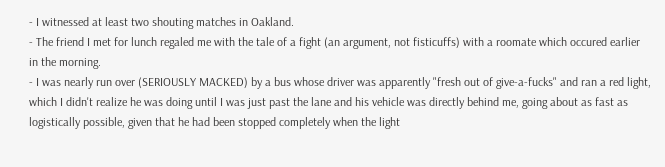- I witnessed at least two shouting matches in Oakland.
- The friend I met for lunch regaled me with the tale of a fight (an argument, not fisticuffs) with a roomate which occured earlier in the morning.
- I was nearly run over (SERIOUSLY MACKED) by a bus whose driver was apparently "fresh out of give-a-fucks" and ran a red light, which I didn't realize he was doing until I was just past the lane and his vehicle was directly behind me, going about as fast as logistically possible, given that he had been stopped completely when the light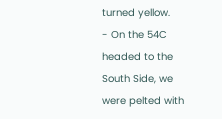turned yellow.
- On the 54C headed to the South Side, we were pelted with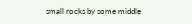small rocks by some middle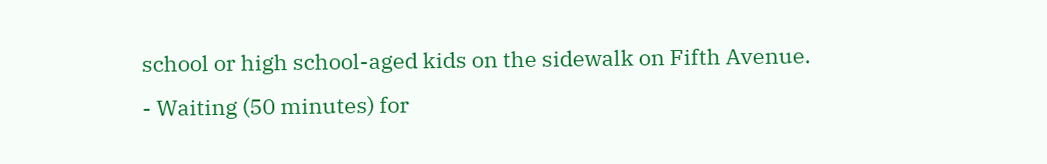school or high school-aged kids on the sidewalk on Fifth Avenue.
- Waiting (50 minutes) for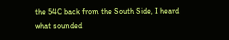the 54C back from the South Side, I heard what sounded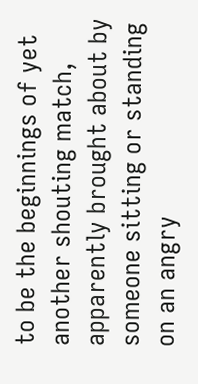to be the beginnings of yet another shouting match, apparently brought about by someone sitting or standing on an angry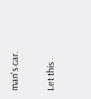man's car.

Let this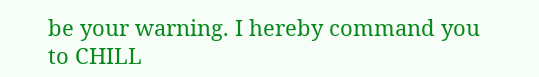be your warning. I hereby command you to CHILL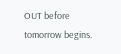OUT before tomorrow begins.